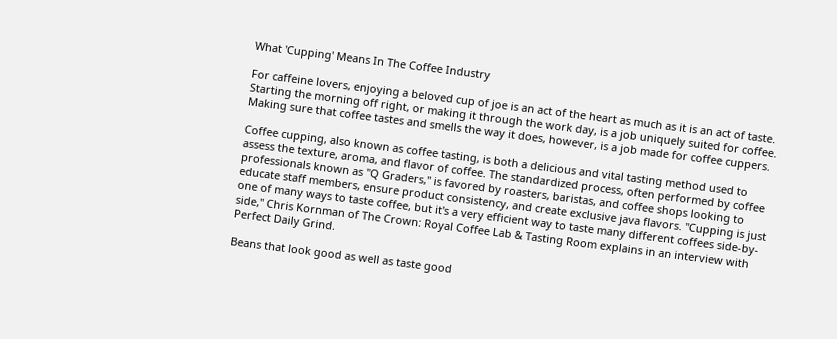What 'Cupping' Means In The Coffee Industry

For caffeine lovers, enjoying a beloved cup of joe is an act of the heart as much as it is an act of taste. Starting the morning off right, or making it through the work day, is a job uniquely suited for coffee. Making sure that coffee tastes and smells the way it does, however, is a job made for coffee cuppers.

Coffee cupping, also known as coffee tasting, is both a delicious and vital tasting method used to assess the texture, aroma, and flavor of coffee. The standardized process, often performed by coffee professionals known as "Q Graders," is favored by roasters, baristas, and coffee shops looking to educate staff members, ensure product consistency, and create exclusive java flavors. "Cupping is just one of many ways to taste coffee, but it's a very efficient way to taste many different coffees side-by-side," Chris Kornman of The Crown: Royal Coffee Lab & Tasting Room explains in an interview with Perfect Daily Grind.

Beans that look good as well as taste good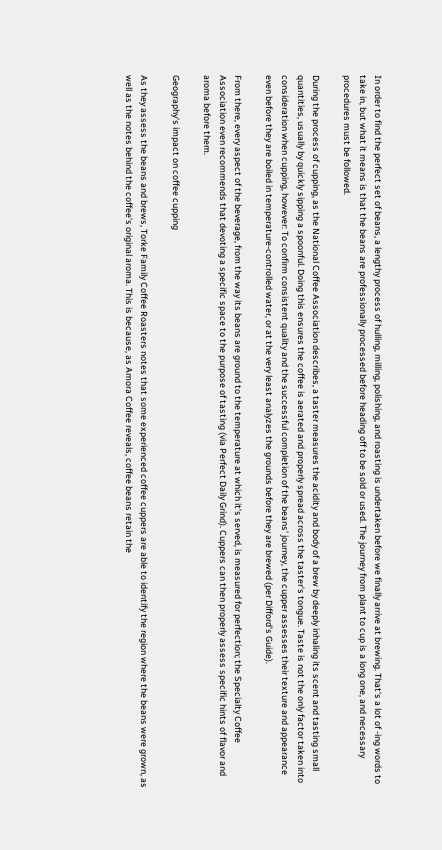In order to find the perfect set of beans, a lengthy process of hulling, milling, polishing, and roasting is undertaken before we finally arrive at brewing. That's a lot of -ing words to take in, but what it means is that the beans are professionally processed before heading off to be sold or used. The journey from plant to cup is a long one, and necessary procedures must be followed.

During the process of cupping, as the National Coffee Association describes, a taster measures the acidity and body of a brew by deeply inhaling its scent and tasting small quantities, usually by quickly sipping a spoonful. Doing this ensures the coffee is aerated and properly spread across the taster's tongue. Taste is not the only factor taken into consideration when cupping, however: To confirm consistent quality and the successful completion of the beans' journey, the cupper assesses their texture and appearance even before they are boiled in temperature-controlled water, or at the very least analyzes the grounds before they are brewed (per Difford's Guide).

From there, every aspect of the beverage, from the way its beans are ground to the temperature at which it's served, is measured for perfection; the Specialty Coffee Association even recommends that devoting a specific space to the purpose of tasting (via Perfect Daily Grind). Cuppers can then properly assess specific hints of flavor and aroma before them.

Geography's impact on coffee cupping

As they assess the beans and brews, Torke Family Coffee Roasters notes that some experienced coffee cuppers are able to identify the region where the beans were grown, as well as the notes behind the coffee's original aroma. This is because, as Amora Coffee reveals, coffee beans retain the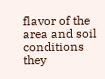flavor of the area and soil conditions they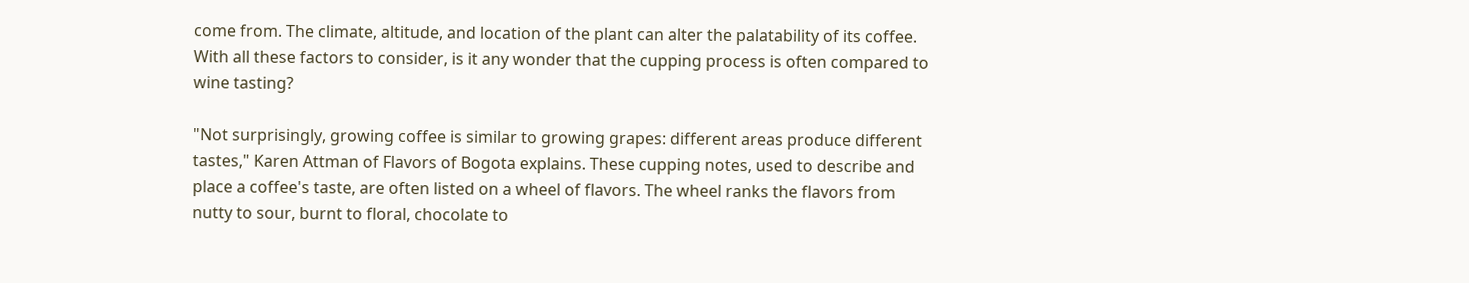come from. The climate, altitude, and location of the plant can alter the palatability of its coffee. With all these factors to consider, is it any wonder that the cupping process is often compared to wine tasting?

"Not surprisingly, growing coffee is similar to growing grapes: different areas produce different tastes," Karen Attman of Flavors of Bogota explains. These cupping notes, used to describe and place a coffee's taste, are often listed on a wheel of flavors. The wheel ranks the flavors from nutty to sour, burnt to floral, chocolate to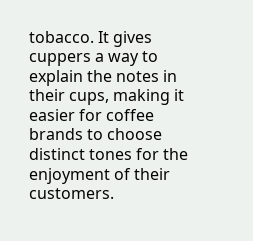tobacco. It gives cuppers a way to explain the notes in their cups, making it easier for coffee brands to choose distinct tones for the enjoyment of their customers.